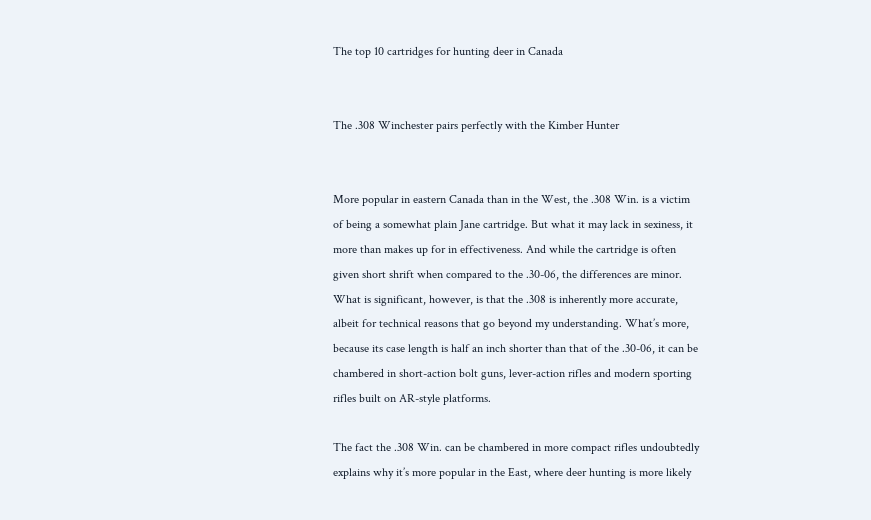The top 10 cartridges for hunting deer in Canada


The .308 Winchester pairs perfectly with the Kimber Hunter


More popular in eastern Canada than in the West, the .308 Win. is a victim of being a somewhat plain Jane cartridge. But what it may lack in sexiness, it more than makes up for in effectiveness. And while the cartridge is often given short shrift when compared to the .30-06, the differences are minor. What is significant, however, is that the .308 is inherently more accurate, albeit for technical reasons that go beyond my understanding. What’s more, because its case length is half an inch shorter than that of the .30-06, it can be chambered in short-action bolt guns, lever-action rifles and modern sporting rifles built on AR-style platforms.

The fact the .308 Win. can be chambered in more compact rifles undoubtedly explains why it’s more popular in the East, where deer hunting is more likely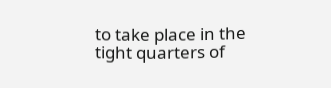to take place in the tight quarters of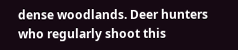dense woodlands. Deer hunters who regularly shoot this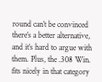round can’t be convinced there’s a better alternative, and it’s hard to argue with them. Plus, the .308 Win. fits nicely in that category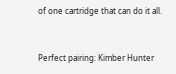of one cartridge that can do it all.


Perfect pairing: Kimber Hunter